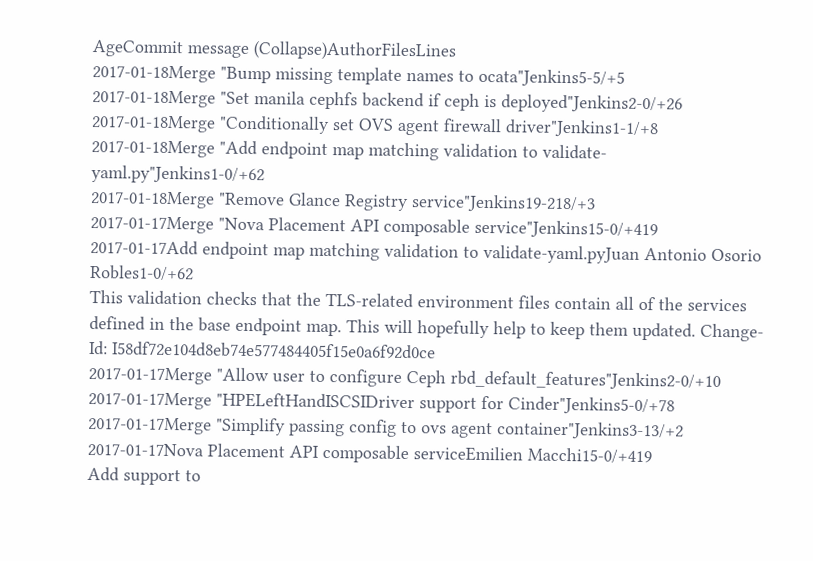AgeCommit message (Collapse)AuthorFilesLines
2017-01-18Merge "Bump missing template names to ocata"Jenkins5-5/+5
2017-01-18Merge "Set manila cephfs backend if ceph is deployed"Jenkins2-0/+26
2017-01-18Merge "Conditionally set OVS agent firewall driver"Jenkins1-1/+8
2017-01-18Merge "Add endpoint map matching validation to validate-yaml.py"Jenkins1-0/+62
2017-01-18Merge "Remove Glance Registry service"Jenkins19-218/+3
2017-01-17Merge "Nova Placement API composable service"Jenkins15-0/+419
2017-01-17Add endpoint map matching validation to validate-yaml.pyJuan Antonio Osorio Robles1-0/+62
This validation checks that the TLS-related environment files contain all of the services defined in the base endpoint map. This will hopefully help to keep them updated. Change-Id: I58df72e104d8eb74e577484405f15e0a6f92d0ce
2017-01-17Merge "Allow user to configure Ceph rbd_default_features"Jenkins2-0/+10
2017-01-17Merge "HPELeftHandISCSIDriver support for Cinder"Jenkins5-0/+78
2017-01-17Merge "Simplify passing config to ovs agent container"Jenkins3-13/+2
2017-01-17Nova Placement API composable serviceEmilien Macchi15-0/+419
Add support to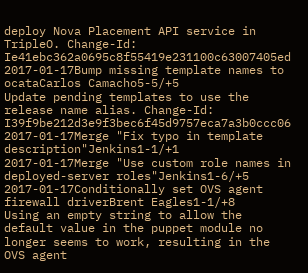deploy Nova Placement API service in TripleO. Change-Id: Ie41ebc362a0695c8f55419e231100c63007405ed
2017-01-17Bump missing template names to ocataCarlos Camacho5-5/+5
Update pending templates to use the release name alias. Change-Id: I39f9be212d3e9f3bec6f45d9757eca7a3b0ccc06
2017-01-17Merge "Fix typo in template description"Jenkins1-1/+1
2017-01-17Merge "Use custom role names in deployed-server roles"Jenkins1-6/+5
2017-01-17Conditionally set OVS agent firewall driverBrent Eagles1-1/+8
Using an empty string to allow the default value in the puppet module no longer seems to work, resulting in the OVS agent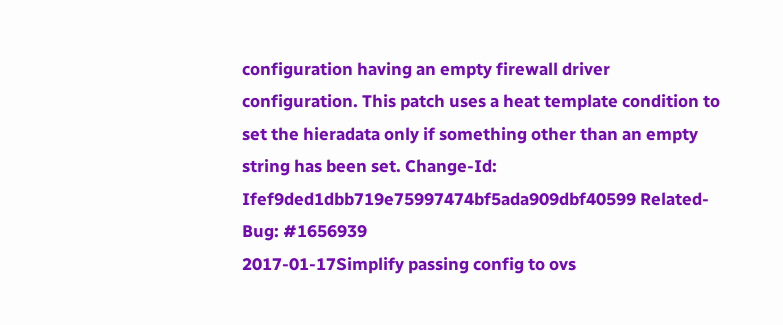configuration having an empty firewall driver configuration. This patch uses a heat template condition to set the hieradata only if something other than an empty string has been set. Change-Id: Ifef9ded1dbb719e75997474bf5ada909dbf40599 Related-Bug: #1656939
2017-01-17Simplify passing config to ovs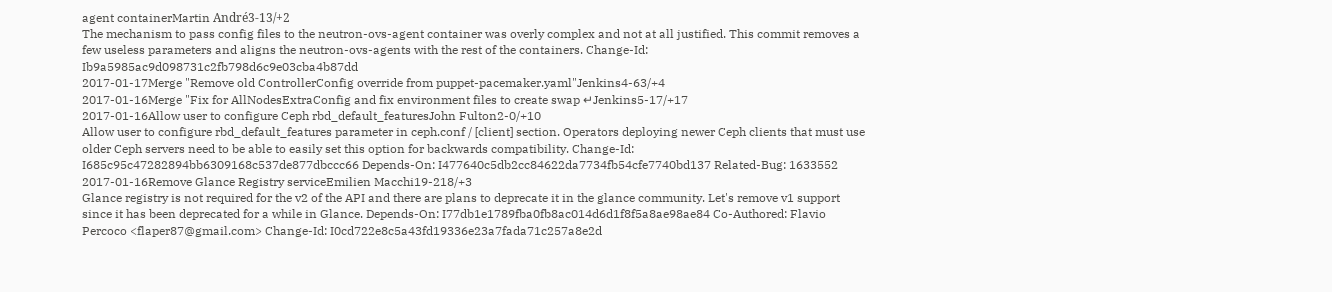agent containerMartin André3-13/+2
The mechanism to pass config files to the neutron-ovs-agent container was overly complex and not at all justified. This commit removes a few useless parameters and aligns the neutron-ovs-agents with the rest of the containers. Change-Id: Ib9a5985ac9d098731c2fb798d6c9e03cba4b87dd
2017-01-17Merge "Remove old ControllerConfig override from puppet-pacemaker.yaml"Jenkins4-63/+4
2017-01-16Merge "Fix for AllNodesExtraConfig and fix environment files to create swap ↵Jenkins5-17/+17
2017-01-16Allow user to configure Ceph rbd_default_featuresJohn Fulton2-0/+10
Allow user to configure rbd_default_features parameter in ceph.conf / [client] section. Operators deploying newer Ceph clients that must use older Ceph servers need to be able to easily set this option for backwards compatibility. Change-Id: I685c95c47282894bb6309168c537de877dbccc66 Depends-On: I477640c5db2cc84622da7734fb54cfe7740bd137 Related-Bug: 1633552
2017-01-16Remove Glance Registry serviceEmilien Macchi19-218/+3
Glance registry is not required for the v2 of the API and there are plans to deprecate it in the glance community. Let's remove v1 support since it has been deprecated for a while in Glance. Depends-On: I77db1e1789fba0fb8ac014d6d1f8f5a8ae98ae84 Co-Authored: Flavio Percoco <flaper87@gmail.com> Change-Id: I0cd722e8c5a43fd19336e23a7fada71c257a8e2d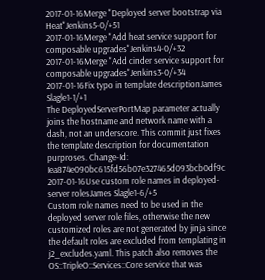2017-01-16Merge "Deployed server bootstrap via Heat"Jenkins5-0/+51
2017-01-16Merge "Add heat service support for composable upgrades"Jenkins4-0/+32
2017-01-16Merge "Add cinder service support for composable upgrades"Jenkins3-0/+34
2017-01-16Fix typo in template descriptionJames Slagle1-1/+1
The DeployedServerPortMap parameter actually joins the hostname and network name with a dash, not an underscore. This commit just fixes the template description for documentation purproses. Change-Id: Iea874e090bc615fd56b07e327465d093bcb0df9c
2017-01-16Use custom role names in deployed-server rolesJames Slagle1-6/+5
Custom role names need to be used in the deployed server role files, otherwise the new customized roles are not generated by jinja since the default roles are excluded from templating in j2_excludes.yaml. This patch also removes the OS::TripleO::Services::Core service that was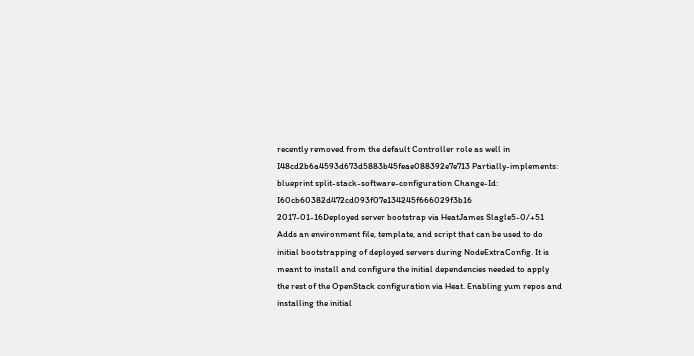recently removed from the default Controller role as well in I48cd2b6a4593d673d5883b45feae088392e7e713 Partially-implements: blueprint split-stack-software-configuration Change-Id: I60cb60382d472cd093f07e134245f666029f3b16
2017-01-16Deployed server bootstrap via HeatJames Slagle5-0/+51
Adds an environment file, template, and script that can be used to do initial bootstrapping of deployed servers during NodeExtraConfig. It is meant to install and configure the initial dependencies needed to apply the rest of the OpenStack configuration via Heat. Enabling yum repos and installing the initial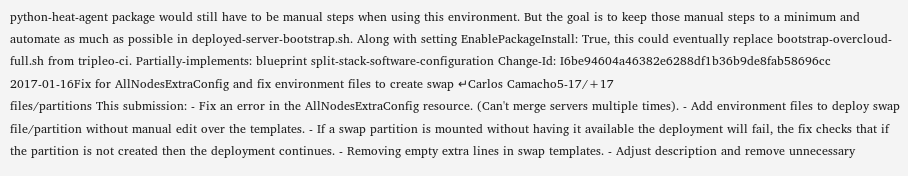python-heat-agent package would still have to be manual steps when using this environment. But the goal is to keep those manual steps to a minimum and automate as much as possible in deployed-server-bootstrap.sh. Along with setting EnablePackageInstall: True, this could eventually replace bootstrap-overcloud-full.sh from tripleo-ci. Partially-implements: blueprint split-stack-software-configuration Change-Id: I6be94604a46382e6288df1b36b9de8fab58696cc
2017-01-16Fix for AllNodesExtraConfig and fix environment files to create swap ↵Carlos Camacho5-17/+17
files/partitions This submission: - Fix an error in the AllNodesExtraConfig resource. (Can't merge servers multiple times). - Add environment files to deploy swap file/partition without manual edit over the templates. - If a swap partition is mounted without having it available the deployment will fail, the fix checks that if the partition is not created then the deployment continues. - Removing empty extra lines in swap templates. - Adjust description and remove unnecessary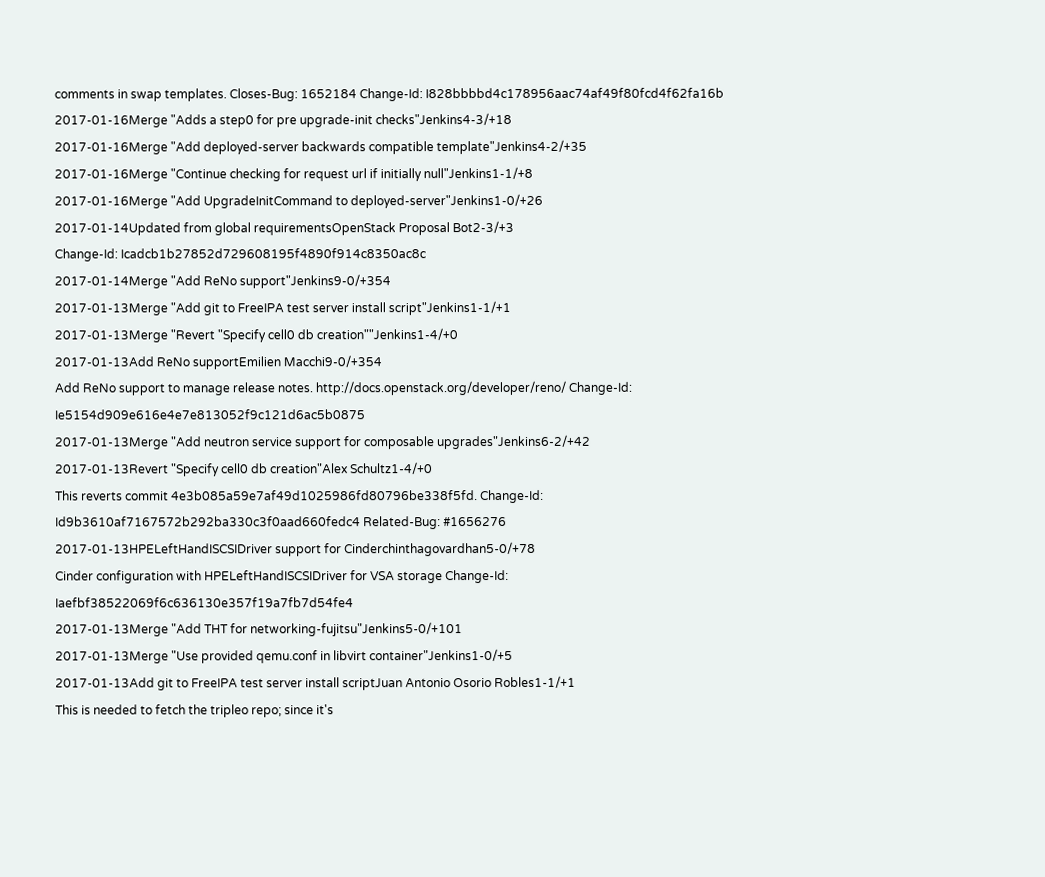comments in swap templates. Closes-Bug: 1652184 Change-Id: I828bbbbd4c178956aac74af49f80fcd4f62fa16b
2017-01-16Merge "Adds a step0 for pre upgrade-init checks"Jenkins4-3/+18
2017-01-16Merge "Add deployed-server backwards compatible template"Jenkins4-2/+35
2017-01-16Merge "Continue checking for request url if initially null"Jenkins1-1/+8
2017-01-16Merge "Add UpgradeInitCommand to deployed-server"Jenkins1-0/+26
2017-01-14Updated from global requirementsOpenStack Proposal Bot2-3/+3
Change-Id: Icadcb1b27852d729608195f4890f914c8350ac8c
2017-01-14Merge "Add ReNo support"Jenkins9-0/+354
2017-01-13Merge "Add git to FreeIPA test server install script"Jenkins1-1/+1
2017-01-13Merge "Revert "Specify cell0 db creation""Jenkins1-4/+0
2017-01-13Add ReNo supportEmilien Macchi9-0/+354
Add ReNo support to manage release notes. http://docs.openstack.org/developer/reno/ Change-Id: Ie5154d909e616e4e7e813052f9c121d6ac5b0875
2017-01-13Merge "Add neutron service support for composable upgrades"Jenkins6-2/+42
2017-01-13Revert "Specify cell0 db creation"Alex Schultz1-4/+0
This reverts commit 4e3b085a59e7af49d1025986fd80796be338f5fd. Change-Id: Id9b3610af7167572b292ba330c3f0aad660fedc4 Related-Bug: #1656276
2017-01-13HPELeftHandISCSIDriver support for Cinderchinthagovardhan5-0/+78
Cinder configuration with HPELeftHandISCSIDriver for VSA storage Change-Id: Iaefbf38522069f6c636130e357f19a7fb7d54fe4
2017-01-13Merge "Add THT for networking-fujitsu"Jenkins5-0/+101
2017-01-13Merge "Use provided qemu.conf in libvirt container"Jenkins1-0/+5
2017-01-13Add git to FreeIPA test server install scriptJuan Antonio Osorio Robles1-1/+1
This is needed to fetch the tripleo repo; since it's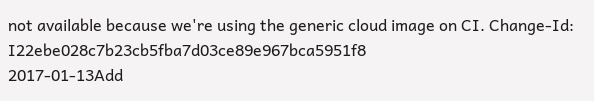not available because we're using the generic cloud image on CI. Change-Id: I22ebe028c7b23cb5fba7d03ce89e967bca5951f8
2017-01-13Add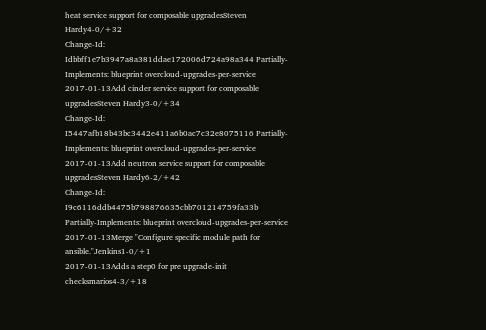heat service support for composable upgradesSteven Hardy4-0/+32
Change-Id: Idbbff1e7b3947a8a381ddae172006d724a98a344 Partially-Implements: blueprint overcloud-upgrades-per-service
2017-01-13Add cinder service support for composable upgradesSteven Hardy3-0/+34
Change-Id: I5447afb18b43bc3442e411a6b0ac7c32e8075116 Partially-Implements: blueprint overcloud-upgrades-per-service
2017-01-13Add neutron service support for composable upgradesSteven Hardy6-2/+42
Change-Id: I9c6116ddb4475b798876635cbb701214759fa33b Partially-Implements: blueprint overcloud-upgrades-per-service
2017-01-13Merge "Configure specific module path for ansible."Jenkins1-0/+1
2017-01-13Adds a step0 for pre upgrade-init checksmarios4-3/+18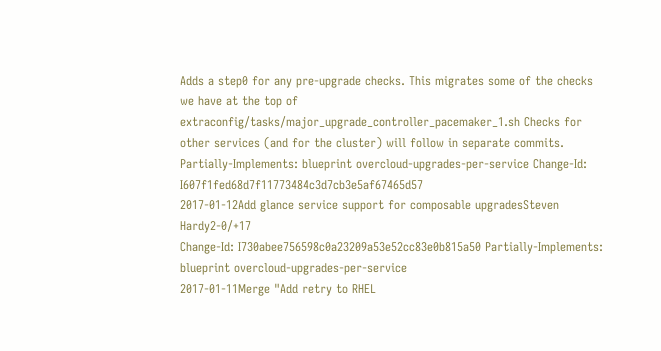Adds a step0 for any pre-upgrade checks. This migrates some of the checks we have at the top of extraconfig/tasks/major_upgrade_controller_pacemaker_1.sh Checks for other services (and for the cluster) will follow in separate commits. Partially-Implements: blueprint overcloud-upgrades-per-service Change-Id: I607f1fed68d7f11773484c3d7cb3e5af67465d57
2017-01-12Add glance service support for composable upgradesSteven Hardy2-0/+17
Change-Id: I730abee756598c0a23209a53e52cc83e0b815a50 Partially-Implements: blueprint overcloud-upgrades-per-service
2017-01-11Merge "Add retry to RHEL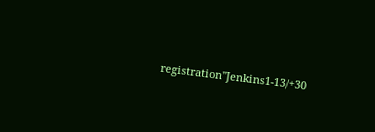registration"Jenkins1-13/+30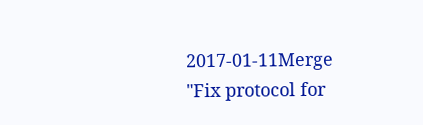2017-01-11Merge "Fix protocol for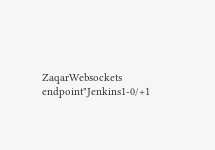ZaqarWebsockets endpoint"Jenkins1-0/+1